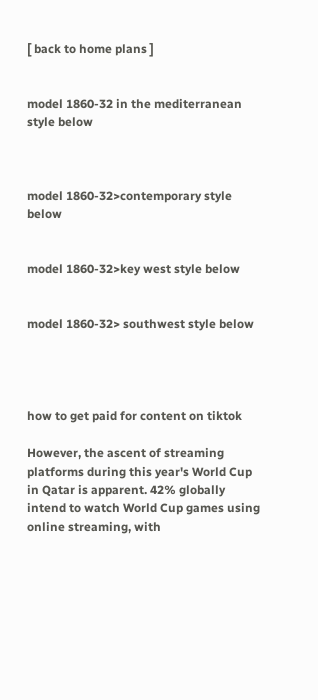[ back to home plans ]


model 1860-32 in the mediterranean style below



model 1860-32>contemporary style below


model 1860-32>key west style below


model 1860-32> southwest style below




how to get paid for content on tiktok

However, the ascent of streaming platforms during this year's World Cup in Qatar is apparent. 42% globally intend to watch World Cup games using online streaming, with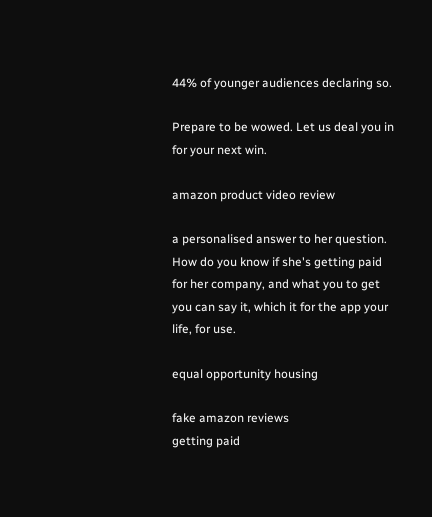44% of younger audiences declaring so.

Prepare to be wowed. Let us deal you in for your next win.

amazon product video review

a personalised answer to her question. How do you know if she's getting paid for her company, and what you to get you can say it, which it for the app your life, for use.

equal opportunity housing

fake amazon reviews
getting paid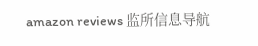amazon reviews 监所信息导航